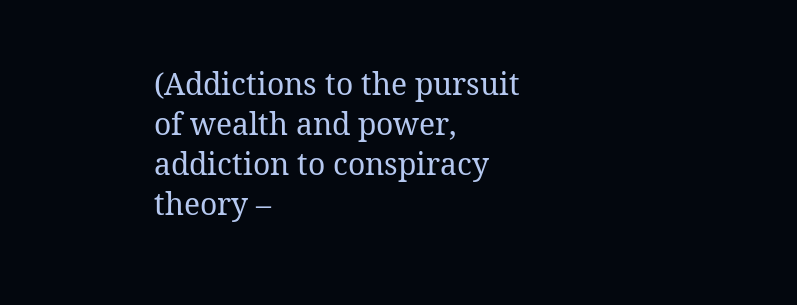(Addictions to the pursuit of wealth and power, addiction to conspiracy theory –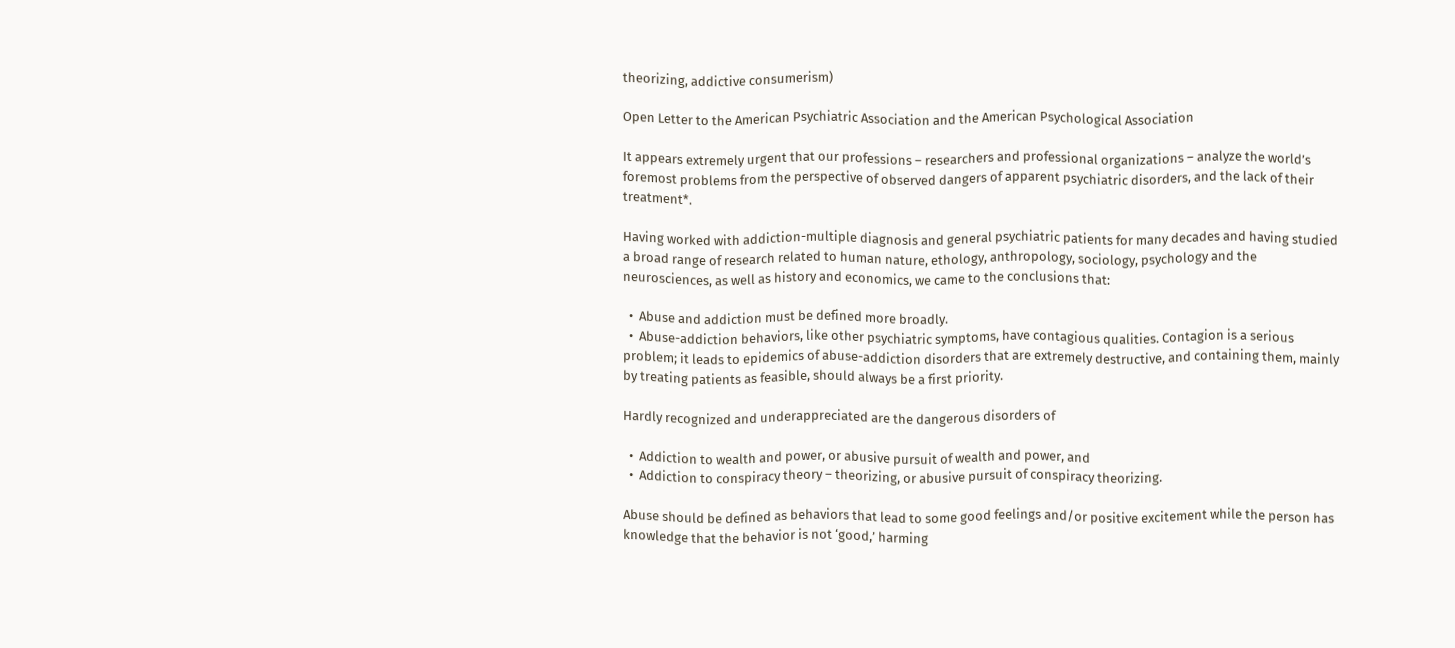theorizing, addictive consumerism)

Open Letter to the American Psychiatric Association and the American Psychological Association

It appears extremely urgent that our professions – researchers and professional organizations – analyze the world’s foremost problems from the perspective of observed dangers of apparent psychiatric disorders, and the lack of their treatment*.

Having worked with addiction-multiple diagnosis and general psychiatric patients for many decades and having studied a broad range of research related to human nature, ethology, anthropology, sociology, psychology and the neurosciences, as well as history and economics, we came to the conclusions that:

  •  Abuse and addiction must be defined more broadly.
  •  Abuse-addiction behaviors, like other psychiatric symptoms, have contagious qualities. Contagion is a serious problem; it leads to epidemics of abuse-addiction disorders that are extremely destructive, and containing them, mainly by treating patients as feasible, should always be a first priority.

Hardly recognized and underappreciated are the dangerous disorders of

  •  Addiction to wealth and power, or abusive pursuit of wealth and power, and
  •  Addiction to conspiracy theory – theorizing, or abusive pursuit of conspiracy theorizing.

Abuse should be defined as behaviors that lead to some good feelings and/or positive excitement while the person has knowledge that the behavior is not ‘good,’ harming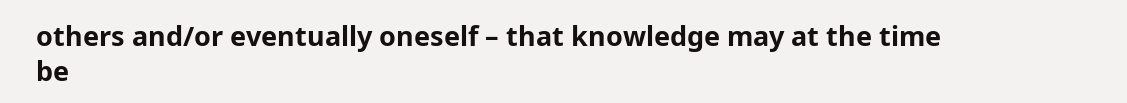others and/or eventually oneself – that knowledge may at the time be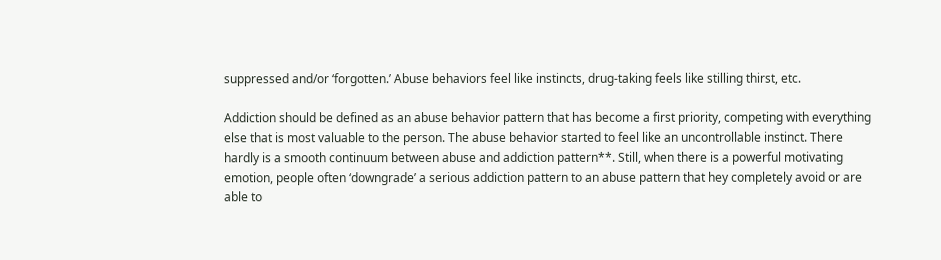suppressed and/or ‘forgotten.’ Abuse behaviors feel like instincts, drug-taking feels like stilling thirst, etc.

Addiction should be defined as an abuse behavior pattern that has become a first priority, competing with everything else that is most valuable to the person. The abuse behavior started to feel like an uncontrollable instinct. There hardly is a smooth continuum between abuse and addiction pattern**. Still, when there is a powerful motivating emotion, people often ‘downgrade’ a serious addiction pattern to an abuse pattern that hey completely avoid or are able to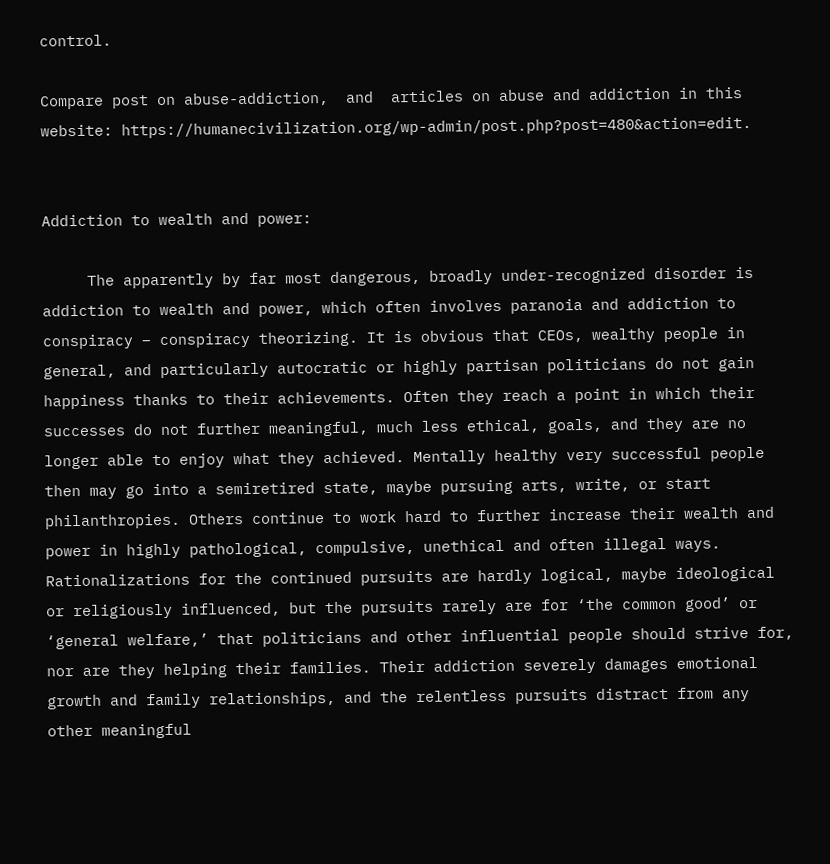control.

Compare post on abuse-addiction,  and  articles on abuse and addiction in this website: https://humanecivilization.org/wp-admin/post.php?post=480&action=edit.


Addiction to wealth and power:

     The apparently by far most dangerous, broadly under-recognized disorder is addiction to wealth and power, which often involves paranoia and addiction to conspiracy – conspiracy theorizing. It is obvious that CEOs, wealthy people in general, and particularly autocratic or highly partisan politicians do not gain happiness thanks to their achievements. Often they reach a point in which their successes do not further meaningful, much less ethical, goals, and they are no longer able to enjoy what they achieved. Mentally healthy very successful people then may go into a semiretired state, maybe pursuing arts, write, or start philanthropies. Others continue to work hard to further increase their wealth and power in highly pathological, compulsive, unethical and often illegal ways. Rationalizations for the continued pursuits are hardly logical, maybe ideological or religiously influenced, but the pursuits rarely are for ‘the common good’ or  ‘general welfare,’ that politicians and other influential people should strive for, nor are they helping their families. Their addiction severely damages emotional growth and family relationships, and the relentless pursuits distract from any other meaningful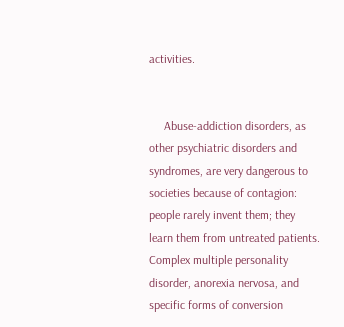activities.


     Abuse-addiction disorders, as other psychiatric disorders and syndromes, are very dangerous to societies because of contagion: people rarely invent them; they learn them from untreated patients. Complex multiple personality disorder, anorexia nervosa, and specific forms of conversion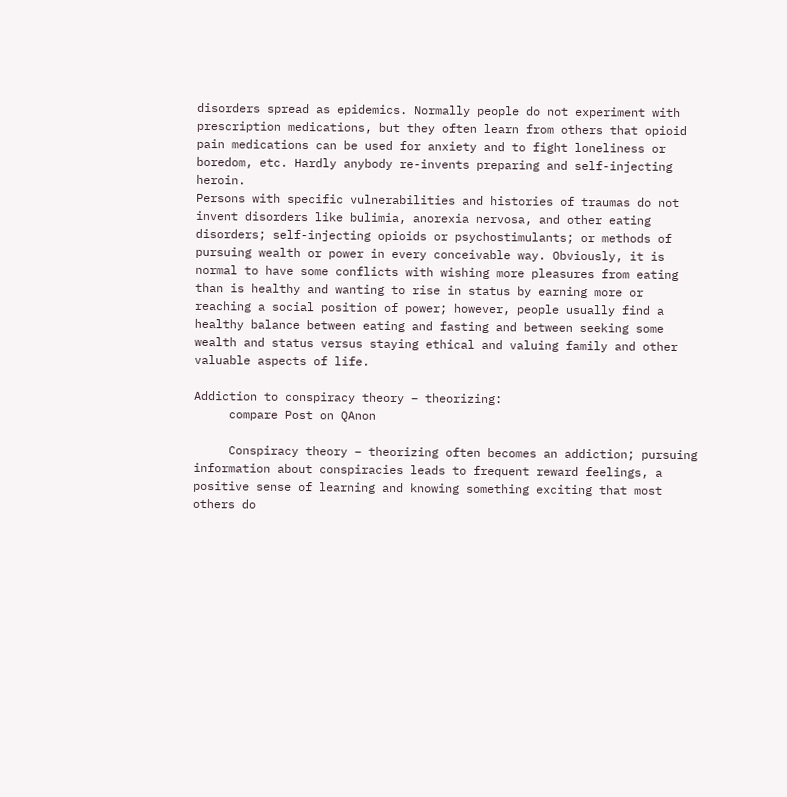disorders spread as epidemics. Normally people do not experiment with prescription medications, but they often learn from others that opioid pain medications can be used for anxiety and to fight loneliness or boredom, etc. Hardly anybody re-invents preparing and self-injecting heroin.
Persons with specific vulnerabilities and histories of traumas do not invent disorders like bulimia, anorexia nervosa, and other eating disorders; self-injecting opioids or psychostimulants; or methods of pursuing wealth or power in every conceivable way. Obviously, it is normal to have some conflicts with wishing more pleasures from eating than is healthy and wanting to rise in status by earning more or reaching a social position of power; however, people usually find a healthy balance between eating and fasting and between seeking some wealth and status versus staying ethical and valuing family and other valuable aspects of life.

Addiction to conspiracy theory – theorizing:
     compare Post on QAnon

     Conspiracy theory – theorizing often becomes an addiction; pursuing information about conspiracies leads to frequent reward feelings, a positive sense of learning and knowing something exciting that most others do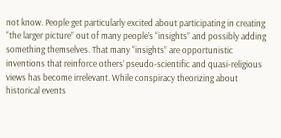not know. People get particularly excited about participating in creating “the larger picture” out of many people’s “insights” and possibly adding something themselves. That many “insights” are opportunistic inventions that reinforce others’ pseudo-scientific and quasi-religious views has become irrelevant. While conspiracy theorizing about historical events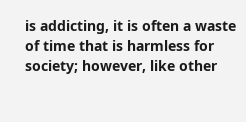is addicting, it is often a waste of time that is harmless for society; however, like other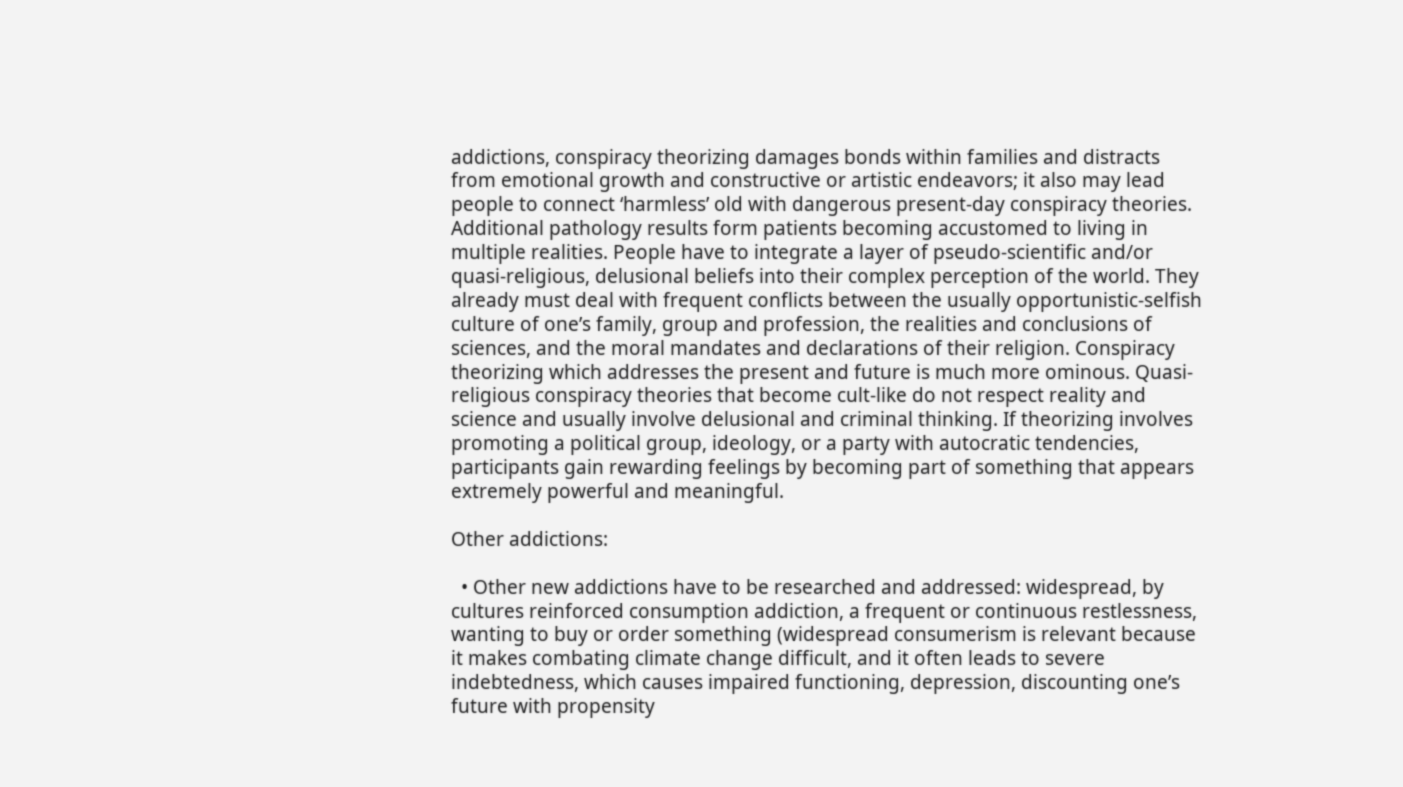addictions, conspiracy theorizing damages bonds within families and distracts from emotional growth and constructive or artistic endeavors; it also may lead people to connect ‘harmless’ old with dangerous present-day conspiracy theories.
Additional pathology results form patients becoming accustomed to living in multiple realities. People have to integrate a layer of pseudo-scientific and/or quasi-religious, delusional beliefs into their complex perception of the world. They already must deal with frequent conflicts between the usually opportunistic-selfish culture of one’s family, group and profession, the realities and conclusions of sciences, and the moral mandates and declarations of their religion. Conspiracy theorizing which addresses the present and future is much more ominous. Quasi-religious conspiracy theories that become cult-like do not respect reality and science and usually involve delusional and criminal thinking. If theorizing involves promoting a political group, ideology, or a party with autocratic tendencies, participants gain rewarding feelings by becoming part of something that appears extremely powerful and meaningful.

Other addictions:

  • Other new addictions have to be researched and addressed: widespread, by cultures reinforced consumption addiction, a frequent or continuous restlessness, wanting to buy or order something (widespread consumerism is relevant because it makes combating climate change difficult, and it often leads to severe indebtedness, which causes impaired functioning, depression, discounting one’s future with propensity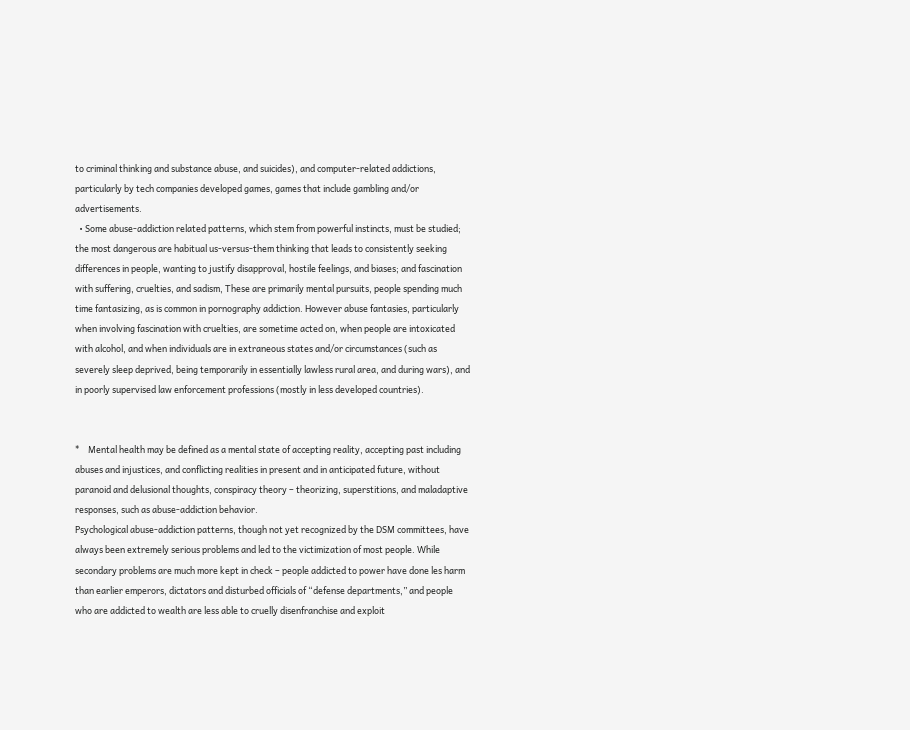to criminal thinking and substance abuse, and suicides), and computer-related addictions, particularly by tech companies developed games, games that include gambling and/or advertisements.
  • Some abuse-addiction related patterns, which stem from powerful instincts, must be studied; the most dangerous are habitual us-versus-them thinking that leads to consistently seeking differences in people, wanting to justify disapproval, hostile feelings, and biases; and fascination with suffering, cruelties, and sadism, These are primarily mental pursuits, people spending much time fantasizing, as is common in pornography addiction. However abuse fantasies, particularly when involving fascination with cruelties, are sometime acted on, when people are intoxicated with alcohol, and when individuals are in extraneous states and/or circumstances (such as severely sleep deprived, being temporarily in essentially lawless rural area, and during wars), and in poorly supervised law enforcement professions (mostly in less developed countries).


*    Mental health may be defined as a mental state of accepting reality, accepting past including abuses and injustices, and conflicting realities in present and in anticipated future, without paranoid and delusional thoughts, conspiracy theory – theorizing, superstitions, and maladaptive responses, such as abuse-addiction behavior.
Psychological abuse-addiction patterns, though not yet recognized by the DSM committees, have always been extremely serious problems and led to the victimization of most people. While secondary problems are much more kept in check – people addicted to power have done les harm than earlier emperors, dictators and disturbed officials of “defense departments,” and people who are addicted to wealth are less able to cruelly disenfranchise and exploit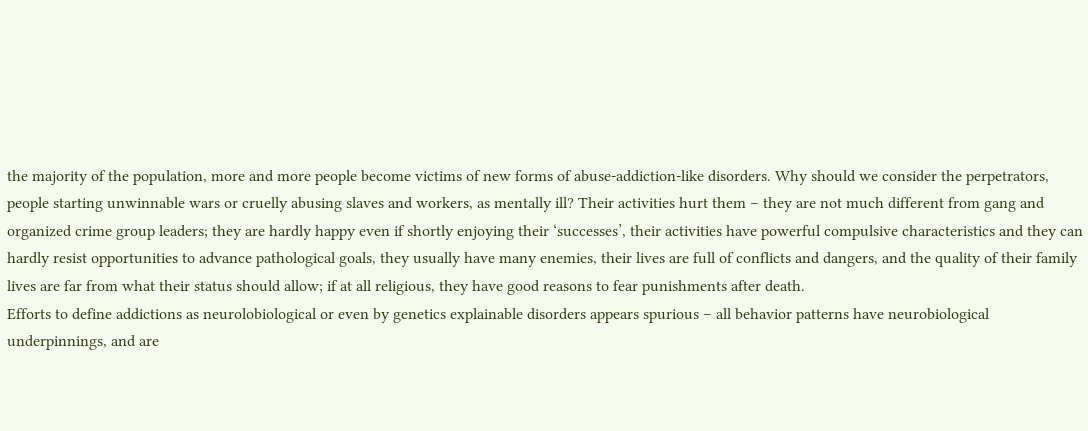the majority of the population, more and more people become victims of new forms of abuse-addiction-like disorders. Why should we consider the perpetrators, people starting unwinnable wars or cruelly abusing slaves and workers, as mentally ill? Their activities hurt them – they are not much different from gang and organized crime group leaders; they are hardly happy even if shortly enjoying their ‘successes’, their activities have powerful compulsive characteristics and they can hardly resist opportunities to advance pathological goals, they usually have many enemies, their lives are full of conflicts and dangers, and the quality of their family lives are far from what their status should allow; if at all religious, they have good reasons to fear punishments after death.
Efforts to define addictions as neurolobiological or even by genetics explainable disorders appears spurious – all behavior patterns have neurobiological underpinnings, and are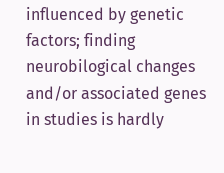influenced by genetic factors; finding neurobilogical changes and/or associated genes in studies is hardly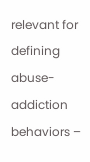relevant for defining abuse-addiction behaviors –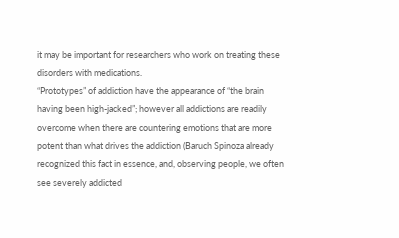it may be important for researchers who work on treating these disorders with medications.
“Prototypes” of addiction have the appearance of “the brain having been high-jacked”; however all addictions are readily overcome when there are countering emotions that are more potent than what drives the addiction (Baruch Spinoza already recognized this fact in essence, and, observing people, we often see severely addicted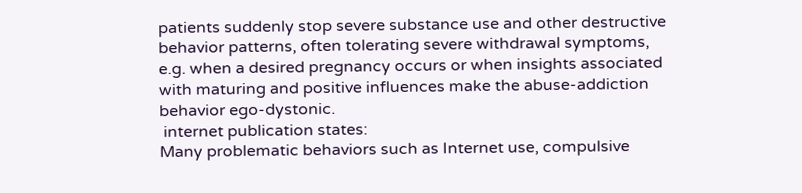patients suddenly stop severe substance use and other destructive behavior patterns, often tolerating severe withdrawal symptoms, e.g. when a desired pregnancy occurs or when insights associated with maturing and positive influences make the abuse-addiction behavior ego-dystonic.
 internet publication states:
Many problematic behaviors such as Internet use, compulsive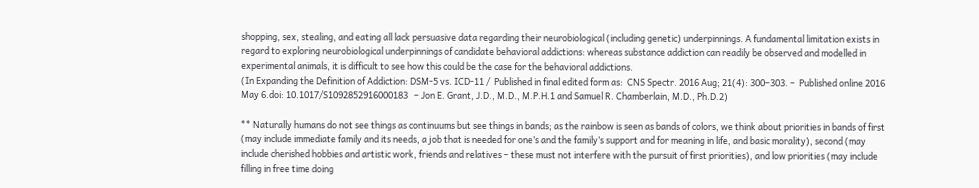shopping, sex, stealing, and eating all lack persuasive data regarding their neurobiological (including genetic) underpinnings. A fundamental limitation exists in regard to exploring neurobiological underpinnings of candidate behavioral addictions: whereas substance addiction can readily be observed and modelled in experimental animals, it is difficult to see how this could be the case for the behavioral addictions.
(In Expanding the Definition of Addiction: DSM-5 vs. ICD-11 /  Published in final edited form as:  CNS Spectr. 2016 Aug; 21(4): 300–303. –  Published online 2016 May 6.doi: 10.1017/S1092852916000183   – Jon E. Grant, J.D., M.D., M.P.H.1 and Samuel R. Chamberlain, M.D., Ph.D.2)

** Naturally humans do not see things as continuums but see things in bands; as the rainbow is seen as bands of colors, we think about priorities in bands of first (may include immediate family and its needs, a job that is needed for one’s and the family’s support and for meaning in life, and basic morality), second (may include cherished hobbies and artistic work, friends and relatives – these must not interfere with the pursuit of first priorities), and low priorities (may include filling in free time doing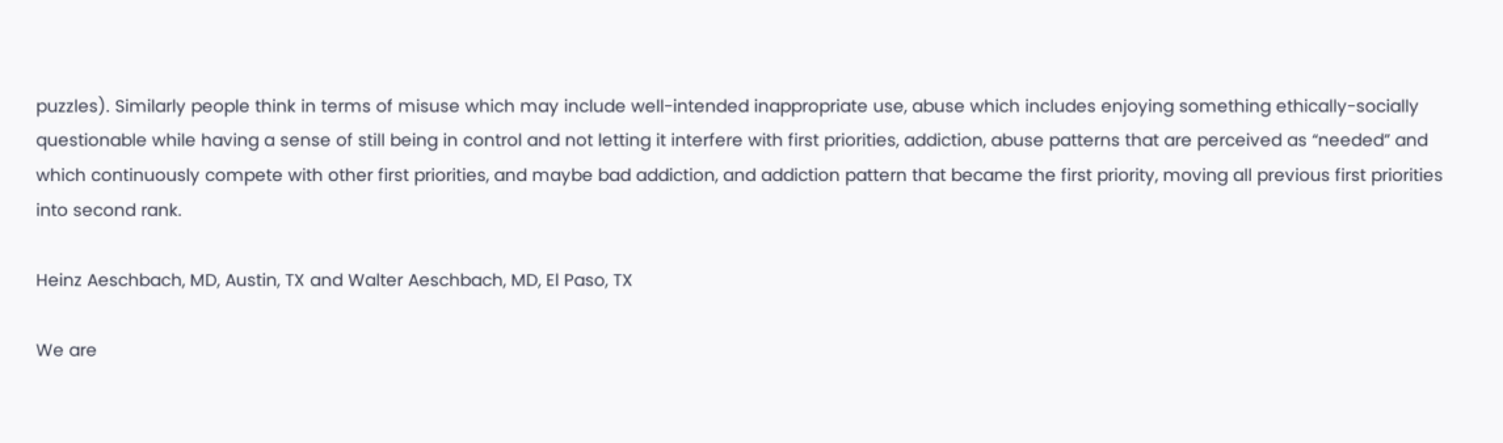puzzles). Similarly people think in terms of misuse which may include well-intended inappropriate use, abuse which includes enjoying something ethically-socially questionable while having a sense of still being in control and not letting it interfere with first priorities, addiction, abuse patterns that are perceived as “needed” and which continuously compete with other first priorities, and maybe bad addiction, and addiction pattern that became the first priority, moving all previous first priorities into second rank.

Heinz Aeschbach, MD, Austin, TX and Walter Aeschbach, MD, El Paso, TX

We are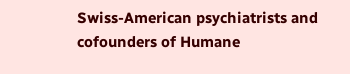Swiss-American psychiatrists and cofounders of Humane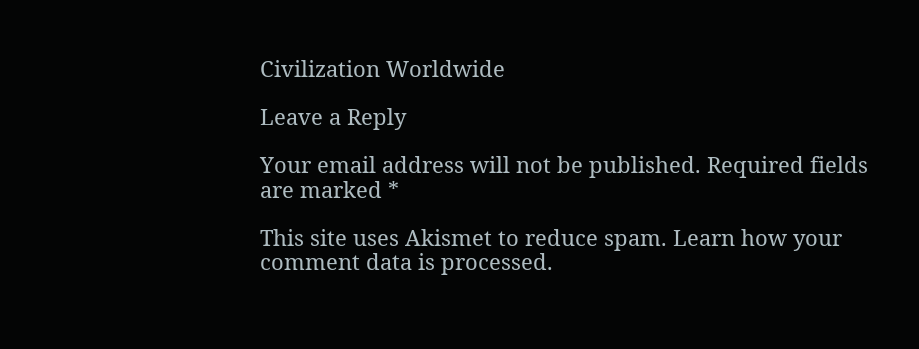Civilization Worldwide

Leave a Reply

Your email address will not be published. Required fields are marked *

This site uses Akismet to reduce spam. Learn how your comment data is processed.